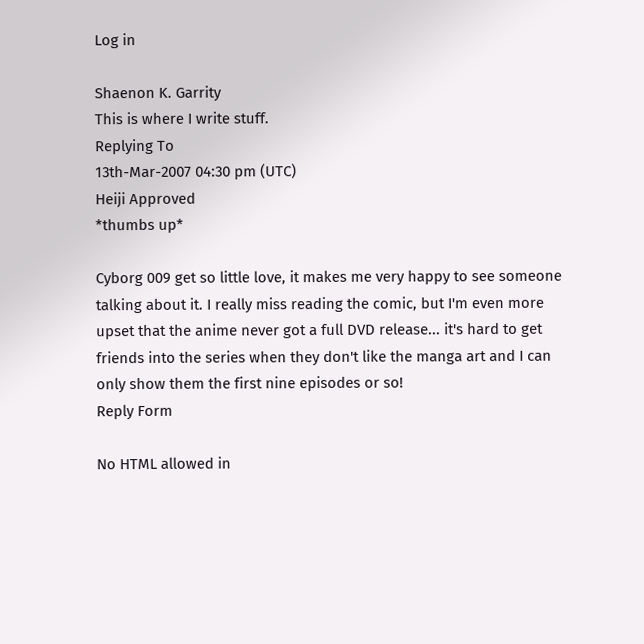Log in

Shaenon K. Garrity
This is where I write stuff.
Replying To
13th-Mar-2007 04:30 pm (UTC)
Heiji Approved
*thumbs up*

Cyborg 009 get so little love, it makes me very happy to see someone talking about it. I really miss reading the comic, but I'm even more upset that the anime never got a full DVD release... it's hard to get friends into the series when they don't like the manga art and I can only show them the first nine episodes or so!
Reply Form

No HTML allowed in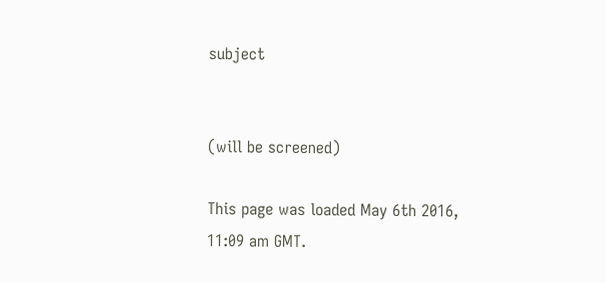subject


(will be screened)

This page was loaded May 6th 2016, 11:09 am GMT.